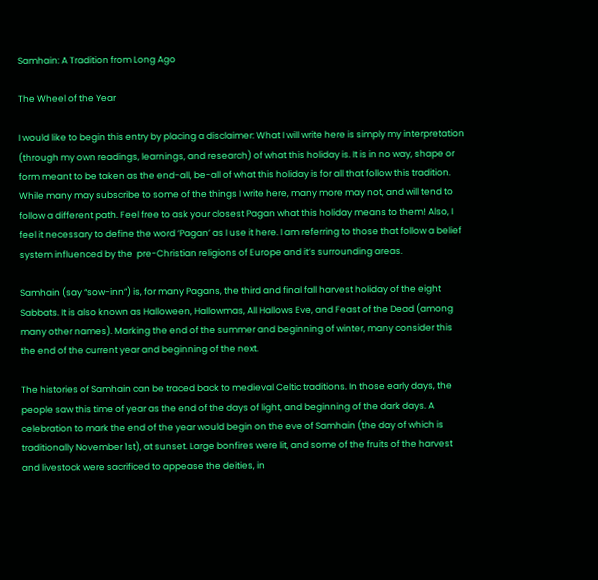Samhain: A Tradition from Long Ago

The Wheel of the Year

I would like to begin this entry by placing a disclaimer: What I will write here is simply my interpretation (through my own readings, learnings, and research) of what this holiday is. It is in no way, shape or form meant to be taken as the end-all, be-all of what this holiday is for all that follow this tradition. While many may subscribe to some of the things I write here, many more may not, and will tend to follow a different path. Feel free to ask your closest Pagan what this holiday means to them! Also, I feel it necessary to define the word ‘Pagan’ as I use it here. I am referring to those that follow a belief system influenced by the  pre-Christian religions of Europe and it’s surrounding areas.

Samhain (say “sow-inn”) is, for many Pagans, the third and final fall harvest holiday of the eight Sabbats. It is also known as Halloween, Hallowmas, All Hallows Eve, and Feast of the Dead (among many other names). Marking the end of the summer and beginning of winter, many consider this the end of the current year and beginning of the next.

The histories of Samhain can be traced back to medieval Celtic traditions. In those early days, the people saw this time of year as the end of the days of light, and beginning of the dark days. A celebration to mark the end of the year would begin on the eve of Samhain (the day of which is traditionally November 1st), at sunset. Large bonfires were lit, and some of the fruits of the harvest and livestock were sacrificed to appease the deities, in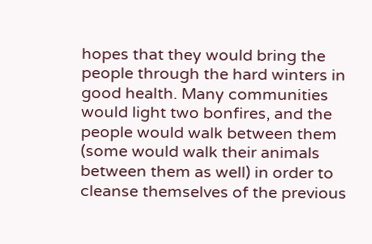hopes that they would bring the people through the hard winters in good health. Many communities would light two bonfires, and the people would walk between them (some would walk their animals between them as well) in order to cleanse themselves of the previous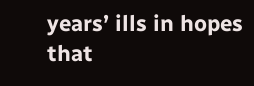years’ ills in hopes that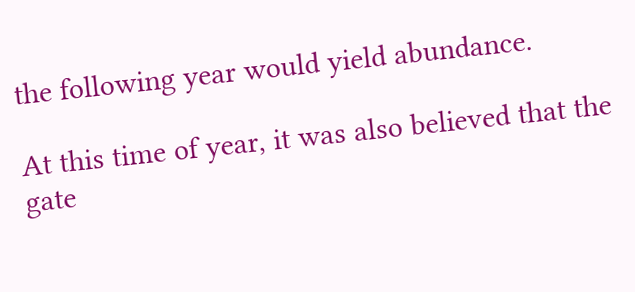the following year would yield abundance.

At this time of year, it was also believed that the gate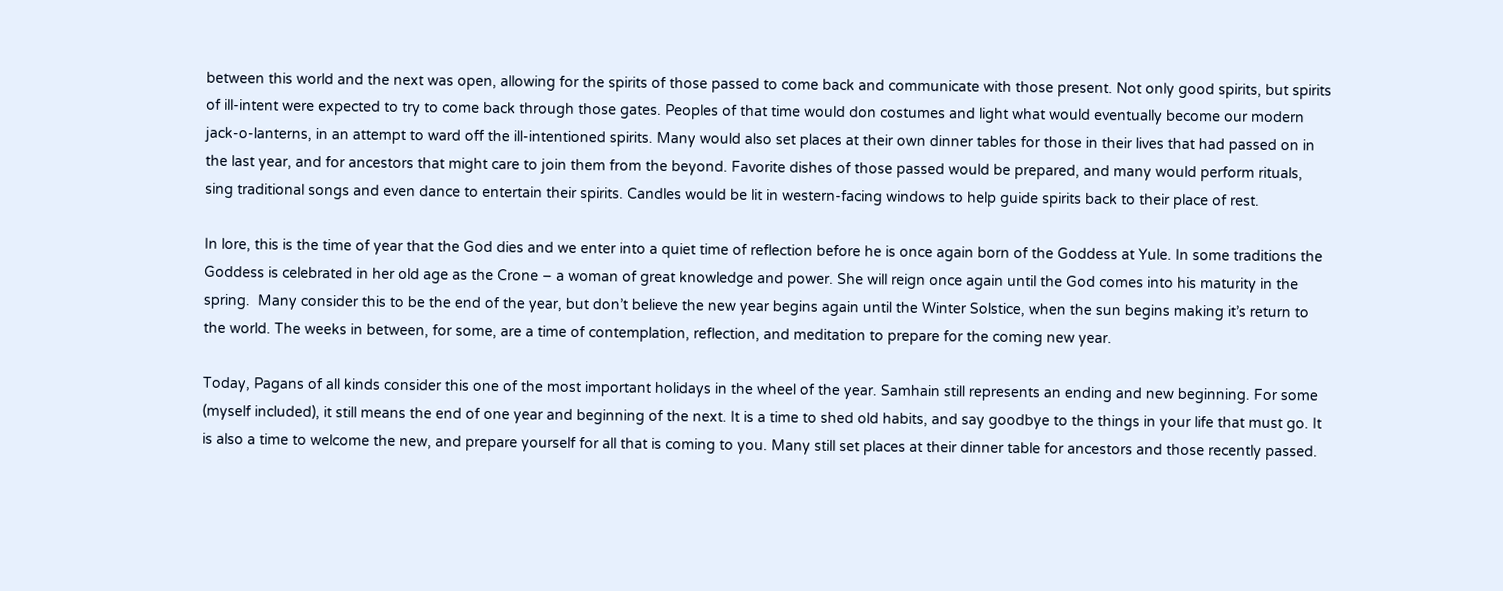between this world and the next was open, allowing for the spirits of those passed to come back and communicate with those present. Not only good spirits, but spirits of ill-intent were expected to try to come back through those gates. Peoples of that time would don costumes and light what would eventually become our modern jack-o-lanterns, in an attempt to ward off the ill-intentioned spirits. Many would also set places at their own dinner tables for those in their lives that had passed on in the last year, and for ancestors that might care to join them from the beyond. Favorite dishes of those passed would be prepared, and many would perform rituals, sing traditional songs and even dance to entertain their spirits. Candles would be lit in western-facing windows to help guide spirits back to their place of rest.

In lore, this is the time of year that the God dies and we enter into a quiet time of reflection before he is once again born of the Goddess at Yule. In some traditions the Goddess is celebrated in her old age as the Crone – a woman of great knowledge and power. She will reign once again until the God comes into his maturity in the spring.  Many consider this to be the end of the year, but don’t believe the new year begins again until the Winter Solstice, when the sun begins making it’s return to the world. The weeks in between, for some, are a time of contemplation, reflection, and meditation to prepare for the coming new year.

Today, Pagans of all kinds consider this one of the most important holidays in the wheel of the year. Samhain still represents an ending and new beginning. For some (myself included), it still means the end of one year and beginning of the next. It is a time to shed old habits, and say goodbye to the things in your life that must go. It is also a time to welcome the new, and prepare yourself for all that is coming to you. Many still set places at their dinner table for ancestors and those recently passed.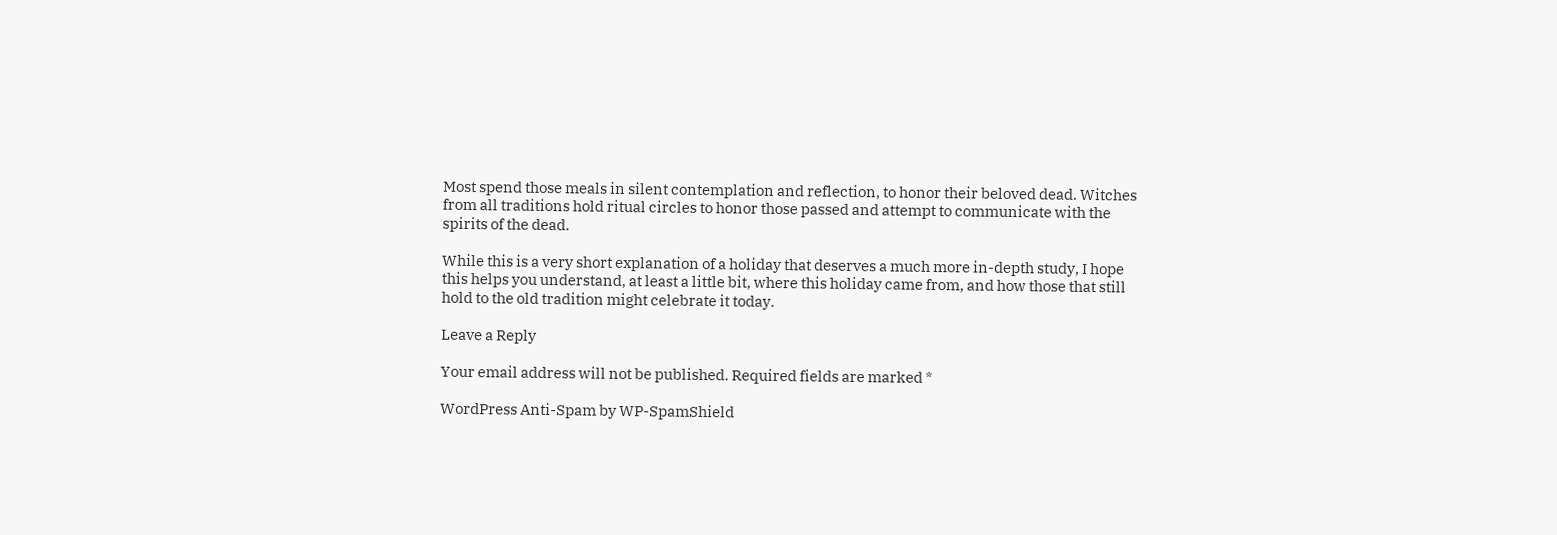Most spend those meals in silent contemplation and reflection, to honor their beloved dead. Witches from all traditions hold ritual circles to honor those passed and attempt to communicate with the spirits of the dead.

While this is a very short explanation of a holiday that deserves a much more in-depth study, I hope this helps you understand, at least a little bit, where this holiday came from, and how those that still hold to the old tradition might celebrate it today.

Leave a Reply

Your email address will not be published. Required fields are marked *

WordPress Anti-Spam by WP-SpamShield